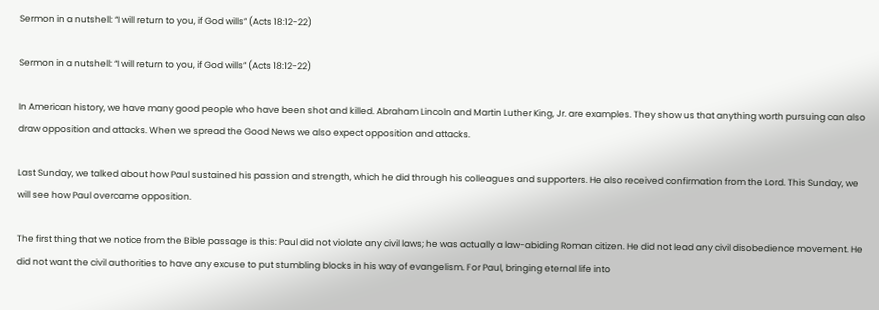Sermon in a nutshell: “I will return to you, if God wills” (Acts 18:12-22)

Sermon in a nutshell: “I will return to you, if God wills” (Acts 18:12-22)

In American history, we have many good people who have been shot and killed. Abraham Lincoln and Martin Luther King, Jr. are examples. They show us that anything worth pursuing can also draw opposition and attacks. When we spread the Good News we also expect opposition and attacks.

Last Sunday, we talked about how Paul sustained his passion and strength, which he did through his colleagues and supporters. He also received confirmation from the Lord. This Sunday, we will see how Paul overcame opposition.

The first thing that we notice from the Bible passage is this: Paul did not violate any civil laws; he was actually a law-abiding Roman citizen. He did not lead any civil disobedience movement. He did not want the civil authorities to have any excuse to put stumbling blocks in his way of evangelism. For Paul, bringing eternal life into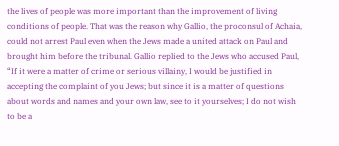the lives of people was more important than the improvement of living conditions of people. That was the reason why Gallio, the proconsul of Achaia, could not arrest Paul even when the Jews made a united attack on Paul and brought him before the tribunal. Gallio replied to the Jews who accused Paul, “If it were a matter of crime or serious villainy, I would be justified in accepting the complaint of you Jews; but since it is a matter of questions about words and names and your own law, see to it yourselves; I do not wish to be a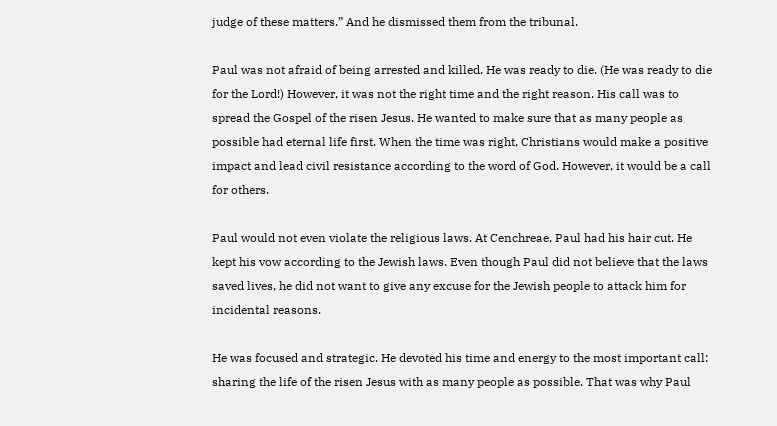judge of these matters.” And he dismissed them from the tribunal.

Paul was not afraid of being arrested and killed. He was ready to die. (He was ready to die for the Lord!) However, it was not the right time and the right reason. His call was to spread the Gospel of the risen Jesus. He wanted to make sure that as many people as possible had eternal life first. When the time was right, Christians would make a positive impact and lead civil resistance according to the word of God. However, it would be a call for others.

Paul would not even violate the religious laws. At Cenchreae, Paul had his hair cut. He kept his vow according to the Jewish laws. Even though Paul did not believe that the laws saved lives, he did not want to give any excuse for the Jewish people to attack him for incidental reasons.

He was focused and strategic. He devoted his time and energy to the most important call: sharing the life of the risen Jesus with as many people as possible. That was why Paul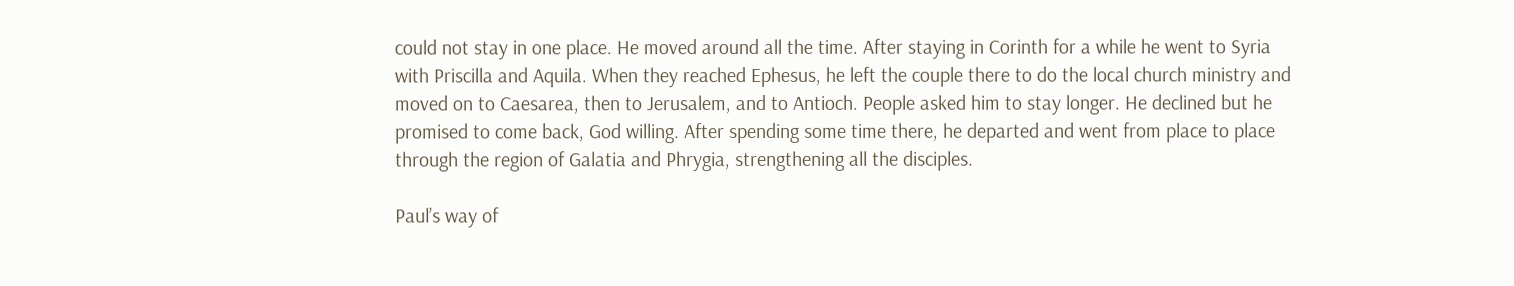could not stay in one place. He moved around all the time. After staying in Corinth for a while he went to Syria with Priscilla and Aquila. When they reached Ephesus, he left the couple there to do the local church ministry and moved on to Caesarea, then to Jerusalem, and to Antioch. People asked him to stay longer. He declined but he promised to come back, God willing. After spending some time there, he departed and went from place to place through the region of Galatia and Phrygia, strengthening all the disciples.

Paul’s way of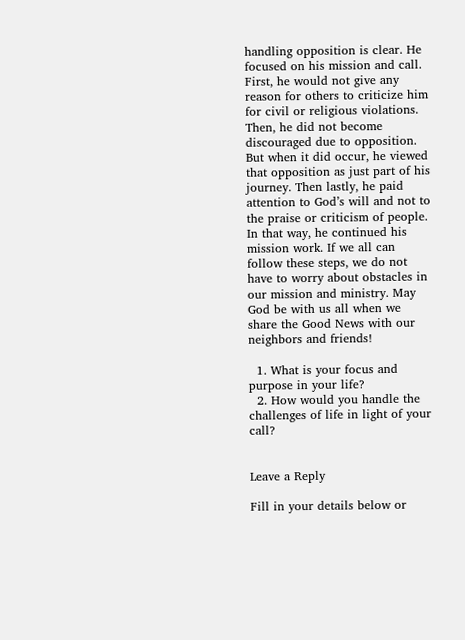handling opposition is clear. He focused on his mission and call. First, he would not give any reason for others to criticize him for civil or religious violations. Then, he did not become discouraged due to opposition. But when it did occur, he viewed that opposition as just part of his journey. Then lastly, he paid attention to God’s will and not to the praise or criticism of people. In that way, he continued his mission work. If we all can follow these steps, we do not have to worry about obstacles in our mission and ministry. May God be with us all when we share the Good News with our neighbors and friends!

  1. What is your focus and purpose in your life?
  2. How would you handle the challenges of life in light of your call?


Leave a Reply

Fill in your details below or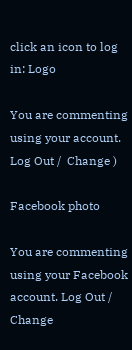click an icon to log in: Logo

You are commenting using your account. Log Out /  Change )

Facebook photo

You are commenting using your Facebook account. Log Out /  Change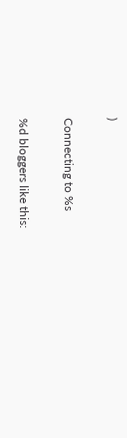)

Connecting to %s

%d bloggers like this: